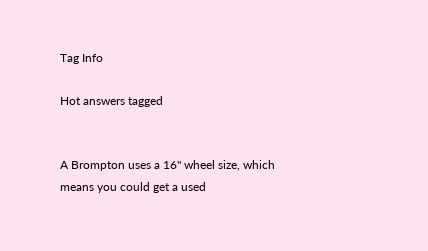Tag Info

Hot answers tagged


A Brompton uses a 16" wheel size, which means you could get a used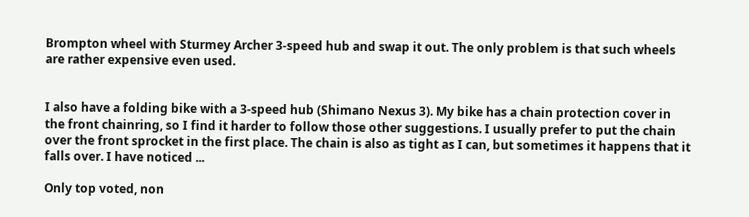Brompton wheel with Sturmey Archer 3-speed hub and swap it out. The only problem is that such wheels are rather expensive even used.


I also have a folding bike with a 3-speed hub (Shimano Nexus 3). My bike has a chain protection cover in the front chainring, so I find it harder to follow those other suggestions. I usually prefer to put the chain over the front sprocket in the first place. The chain is also as tight as I can, but sometimes it happens that it falls over. I have noticed ...

Only top voted, non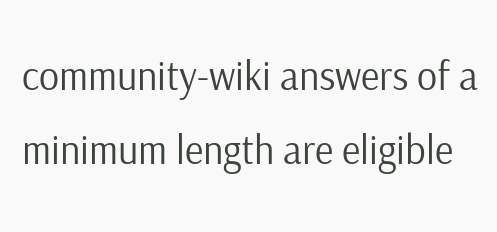community-wiki answers of a minimum length are eligible